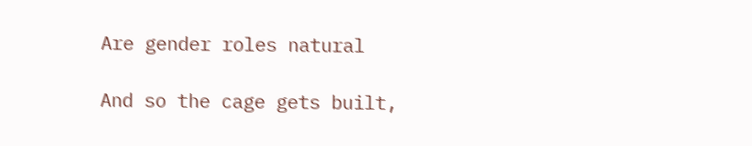Are gender roles natural

And so the cage gets built,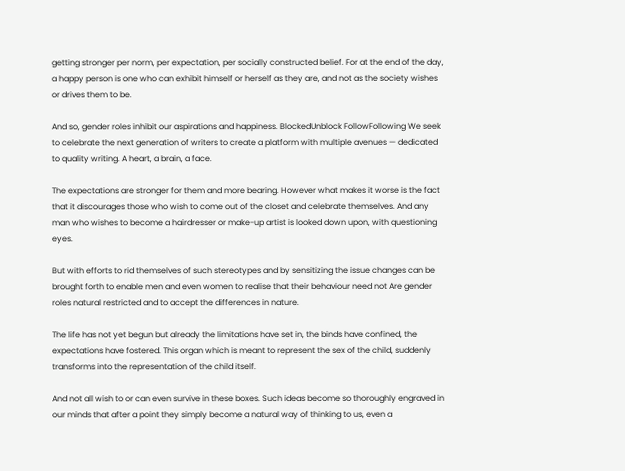getting stronger per norm, per expectation, per socially constructed belief. For at the end of the day, a happy person is one who can exhibit himself or herself as they are, and not as the society wishes or drives them to be.

And so, gender roles inhibit our aspirations and happiness. BlockedUnblock FollowFollowing We seek to celebrate the next generation of writers to create a platform with multiple avenues — dedicated to quality writing. A heart, a brain, a face.

The expectations are stronger for them and more bearing. However what makes it worse is the fact that it discourages those who wish to come out of the closet and celebrate themselves. And any man who wishes to become a hairdresser or make-up artist is looked down upon, with questioning eyes.

But with efforts to rid themselves of such stereotypes and by sensitizing the issue changes can be brought forth to enable men and even women to realise that their behaviour need not Are gender roles natural restricted and to accept the differences in nature.

The life has not yet begun but already the limitations have set in, the binds have confined, the expectations have fostered. This organ which is meant to represent the sex of the child, suddenly transforms into the representation of the child itself.

And not all wish to or can even survive in these boxes. Such ideas become so thoroughly engraved in our minds that after a point they simply become a natural way of thinking to us, even a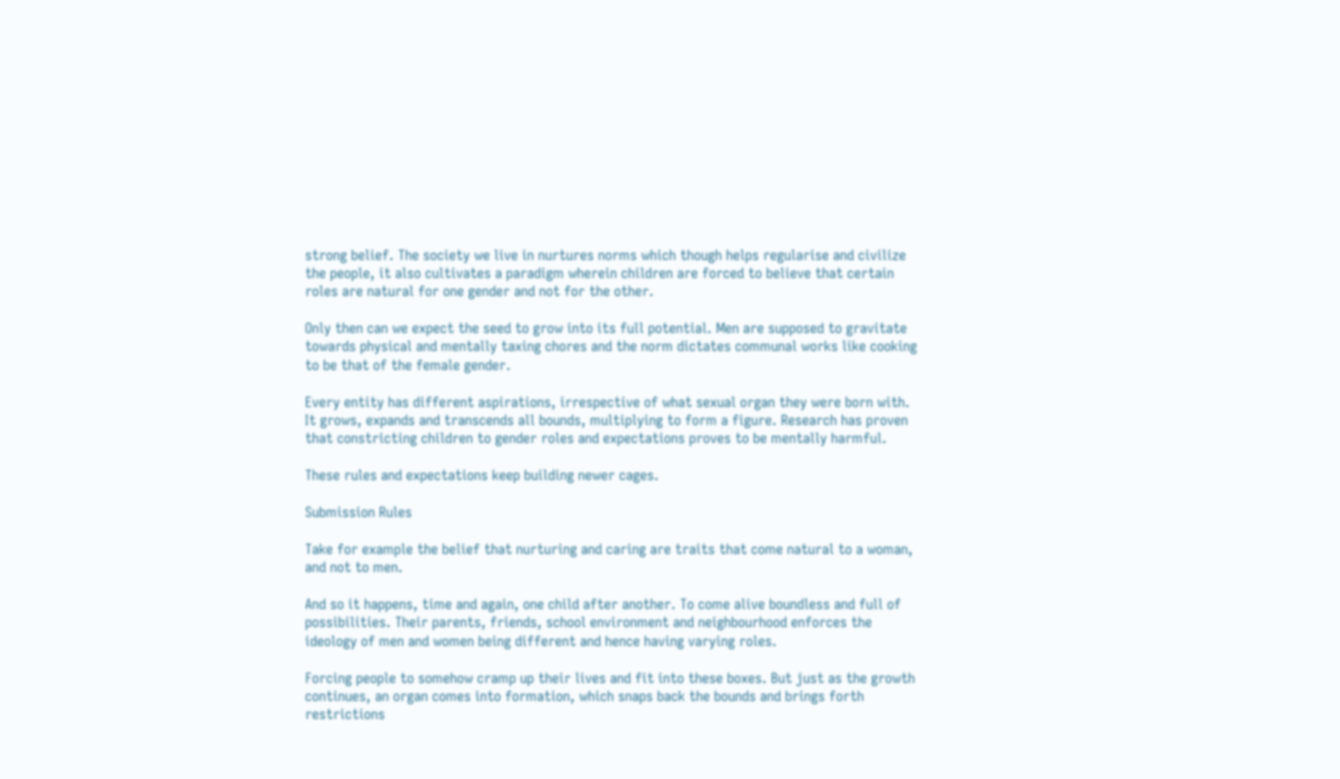strong belief. The society we live in nurtures norms which though helps regularise and civilize the people, it also cultivates a paradigm wherein children are forced to believe that certain roles are natural for one gender and not for the other.

Only then can we expect the seed to grow into its full potential. Men are supposed to gravitate towards physical and mentally taxing chores and the norm dictates communal works like cooking to be that of the female gender.

Every entity has different aspirations, irrespective of what sexual organ they were born with. It grows, expands and transcends all bounds, multiplying to form a figure. Research has proven that constricting children to gender roles and expectations proves to be mentally harmful.

These rules and expectations keep building newer cages.

Submission Rules

Take for example the belief that nurturing and caring are traits that come natural to a woman, and not to men.

And so it happens, time and again, one child after another. To come alive boundless and full of possibilities. Their parents, friends, school environment and neighbourhood enforces the ideology of men and women being different and hence having varying roles.

Forcing people to somehow cramp up their lives and fit into these boxes. But just as the growth continues, an organ comes into formation, which snaps back the bounds and brings forth restrictions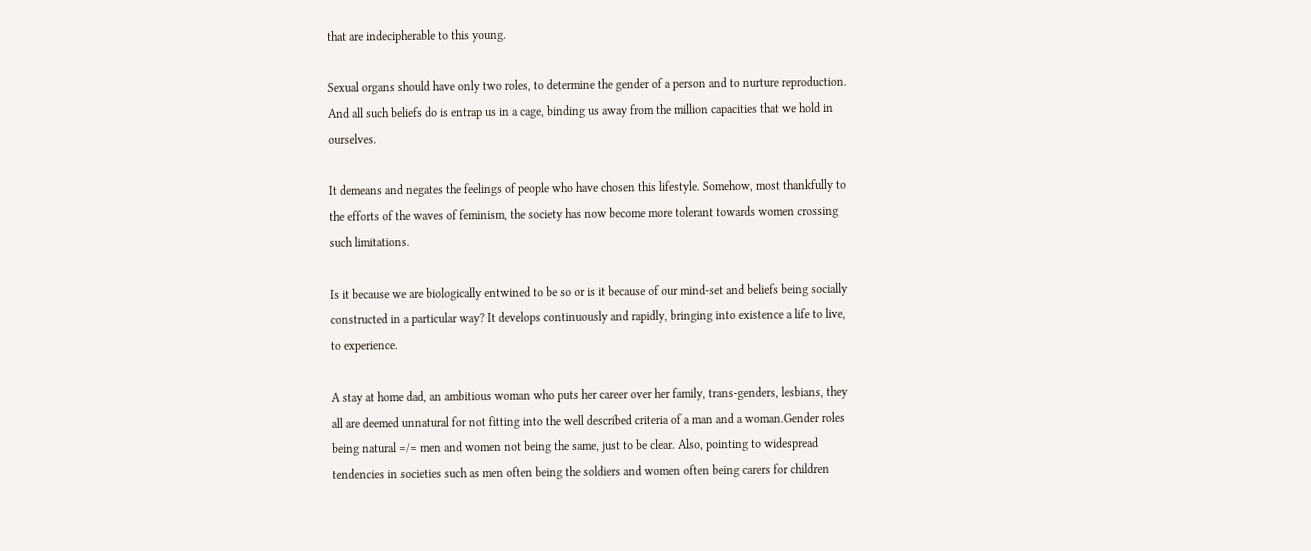that are indecipherable to this young.

Sexual organs should have only two roles, to determine the gender of a person and to nurture reproduction. And all such beliefs do is entrap us in a cage, binding us away from the million capacities that we hold in ourselves.

It demeans and negates the feelings of people who have chosen this lifestyle. Somehow, most thankfully to the efforts of the waves of feminism, the society has now become more tolerant towards women crossing such limitations.

Is it because we are biologically entwined to be so or is it because of our mind-set and beliefs being socially constructed in a particular way? It develops continuously and rapidly, bringing into existence a life to live, to experience.

A stay at home dad, an ambitious woman who puts her career over her family, trans-genders, lesbians, they all are deemed unnatural for not fitting into the well described criteria of a man and a woman.Gender roles being natural =/= men and women not being the same, just to be clear. Also, pointing to widespread tendencies in societies such as men often being the soldiers and women often being carers for children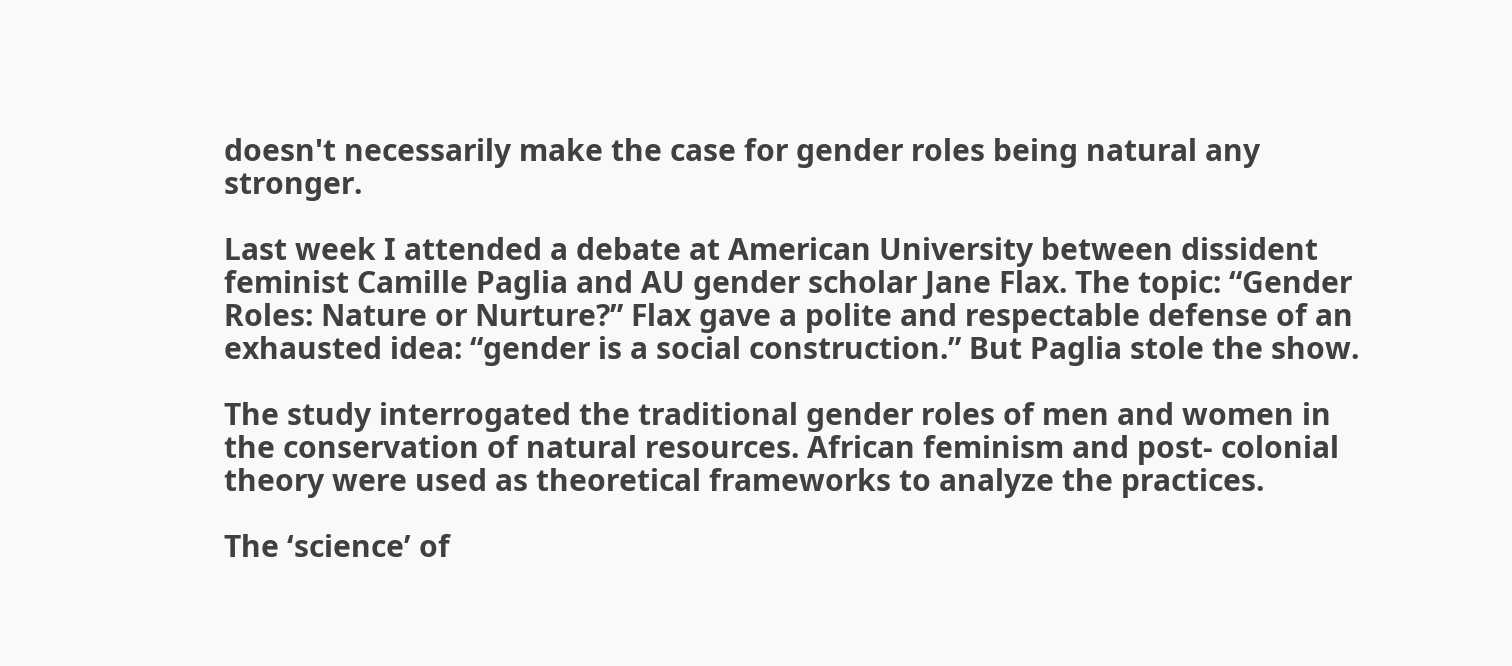doesn't necessarily make the case for gender roles being natural any stronger.

Last week I attended a debate at American University between dissident feminist Camille Paglia and AU gender scholar Jane Flax. The topic: “Gender Roles: Nature or Nurture?” Flax gave a polite and respectable defense of an exhausted idea: “gender is a social construction.” But Paglia stole the show.

The study interrogated the traditional gender roles of men and women in the conservation of natural resources. African feminism and post- colonial theory were used as theoretical frameworks to analyze the practices.

The ‘science’ of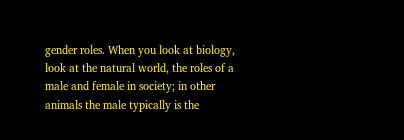gender roles. When you look at biology, look at the natural world, the roles of a male and female in society; in other animals the male typically is the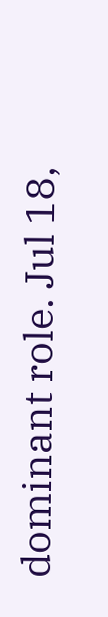dominant role. Jul 18,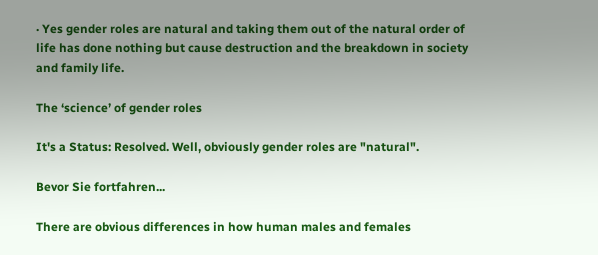· Yes gender roles are natural and taking them out of the natural order of life has done nothing but cause destruction and the breakdown in society and family life.

The ‘science’ of gender roles

It's a Status: Resolved. Well, obviously gender roles are "natural".

Bevor Sie fortfahren...

There are obvious differences in how human males and females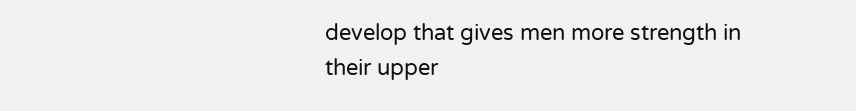develop that gives men more strength in their upper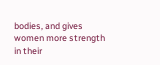bodies, and gives women more strength in their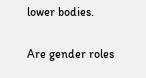lower bodies.

Are gender roles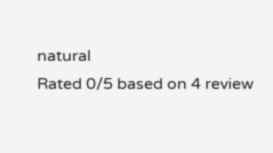natural
Rated 0/5 based on 4 review